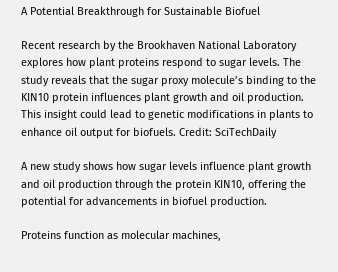A Potential Breakthrough for Sustainable Biofuel

Recent research by the Brookhaven National Laboratory explores how plant proteins respond to sugar levels. The study reveals that the sugar proxy molecule’s binding to the KIN10 protein influences plant growth and oil production. This insight could lead to genetic modifications in plants to enhance oil output for biofuels. Credit: SciTechDaily

A new study shows how sugar levels influence plant growth and oil production through the protein KIN10, offering the potential for advancements in biofuel production.

Proteins function as molecular machines,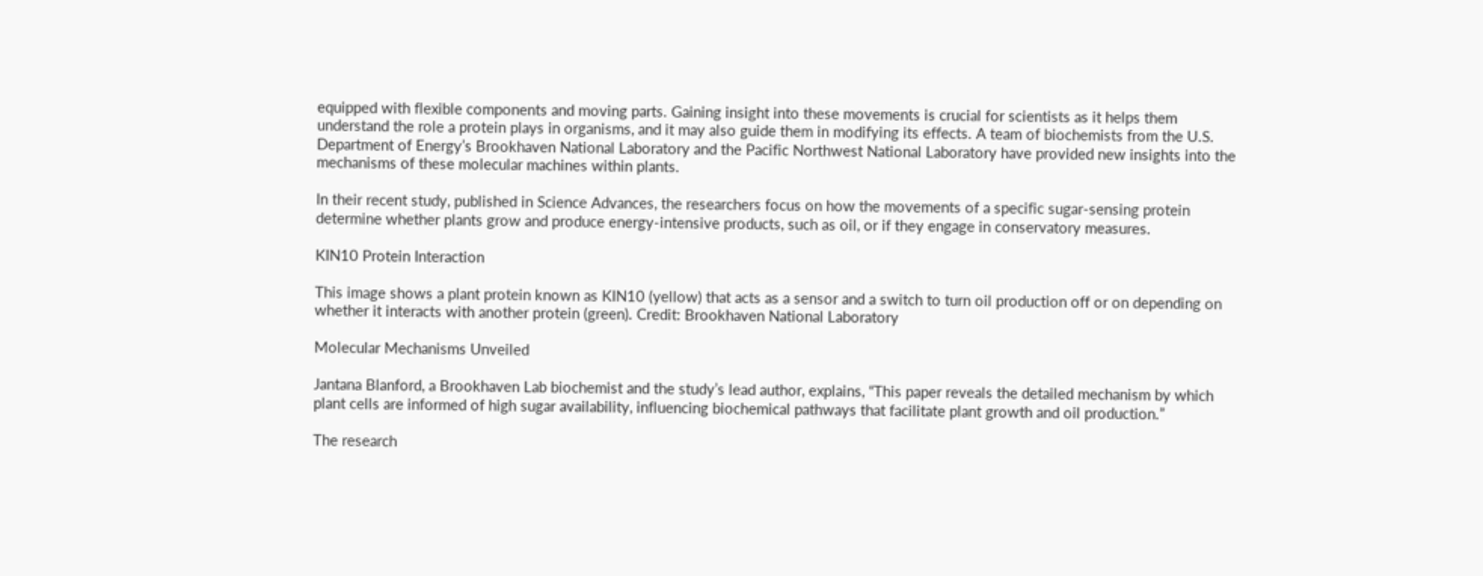equipped with flexible components and moving parts. Gaining insight into these movements is crucial for scientists as it helps them understand the role a protein plays in organisms, and it may also guide them in modifying its effects. A team of biochemists from the U.S. Department of Energy’s Brookhaven National Laboratory and the Pacific Northwest National Laboratory have provided new insights into the mechanisms of these molecular machines within plants.

In their recent study, published in Science Advances, the researchers focus on how the movements of a specific sugar-sensing protein determine whether plants grow and produce energy-intensive products, such as oil, or if they engage in conservatory measures.

KIN10 Protein Interaction

This image shows a plant protein known as KIN10 (yellow) that acts as a sensor and a switch to turn oil production off or on depending on whether it interacts with another protein (green). Credit: Brookhaven National Laboratory

Molecular Mechanisms Unveiled

Jantana Blanford, a Brookhaven Lab biochemist and the study’s lead author, explains, “This paper reveals the detailed mechanism by which plant cells are informed of high sugar availability, influencing biochemical pathways that facilitate plant growth and oil production.”

The research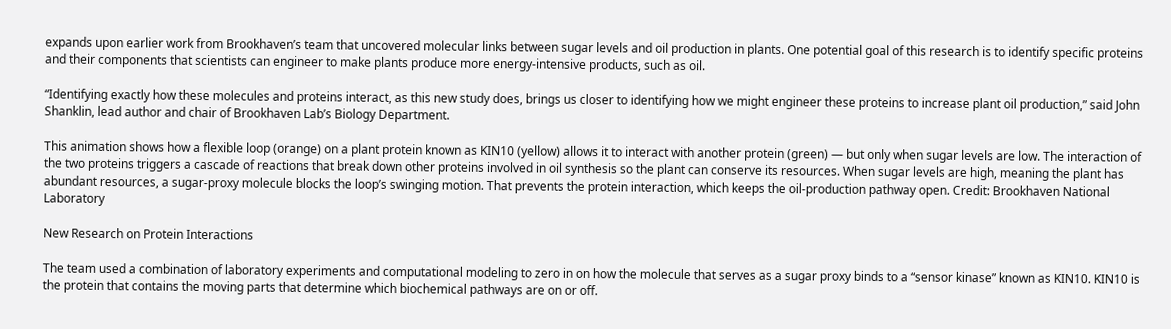expands upon earlier work from Brookhaven’s team that uncovered molecular links between sugar levels and oil production in plants. One potential goal of this research is to identify specific proteins and their components that scientists can engineer to make plants produce more energy-intensive products, such as oil.

“Identifying exactly how these molecules and proteins interact, as this new study does, brings us closer to identifying how we might engineer these proteins to increase plant oil production,” said John Shanklin, lead author and chair of Brookhaven Lab’s Biology Department.

This animation shows how a flexible loop (orange) on a plant protein known as KIN10 (yellow) allows it to interact with another protein (green) — but only when sugar levels are low. The interaction of the two proteins triggers a cascade of reactions that break down other proteins involved in oil synthesis so the plant can conserve its resources. When sugar levels are high, meaning the plant has abundant resources, a sugar-proxy molecule blocks the loop’s swinging motion. That prevents the protein interaction, which keeps the oil-production pathway open. Credit: Brookhaven National Laboratory

New Research on Protein Interactions

The team used a combination of laboratory experiments and computational modeling to zero in on how the molecule that serves as a sugar proxy binds to a “sensor kinase” known as KIN10. KIN10 is the protein that contains the moving parts that determine which biochemical pathways are on or off.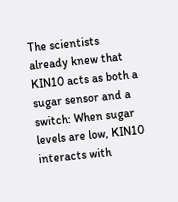The scientists already knew that KIN10 acts as both a sugar sensor and a switch: When sugar levels are low, KIN10 interacts with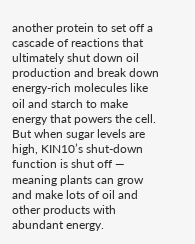another protein to set off a cascade of reactions that ultimately shut down oil production and break down energy-rich molecules like oil and starch to make energy that powers the cell. But when sugar levels are high, KIN10’s shut-down function is shut off — meaning plants can grow and make lots of oil and other products with abundant energy.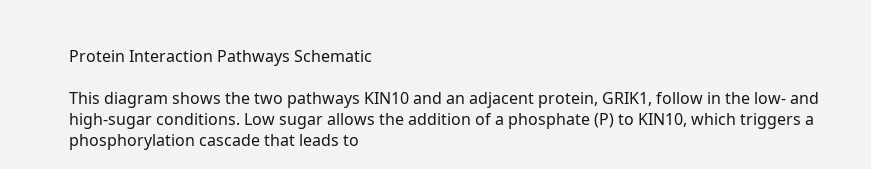Protein Interaction Pathways Schematic

This diagram shows the two pathways KIN10 and an adjacent protein, GRIK1, follow in the low- and high-sugar conditions. Low sugar allows the addition of a phosphate (P) to KIN10, which triggers a phosphorylation cascade that leads to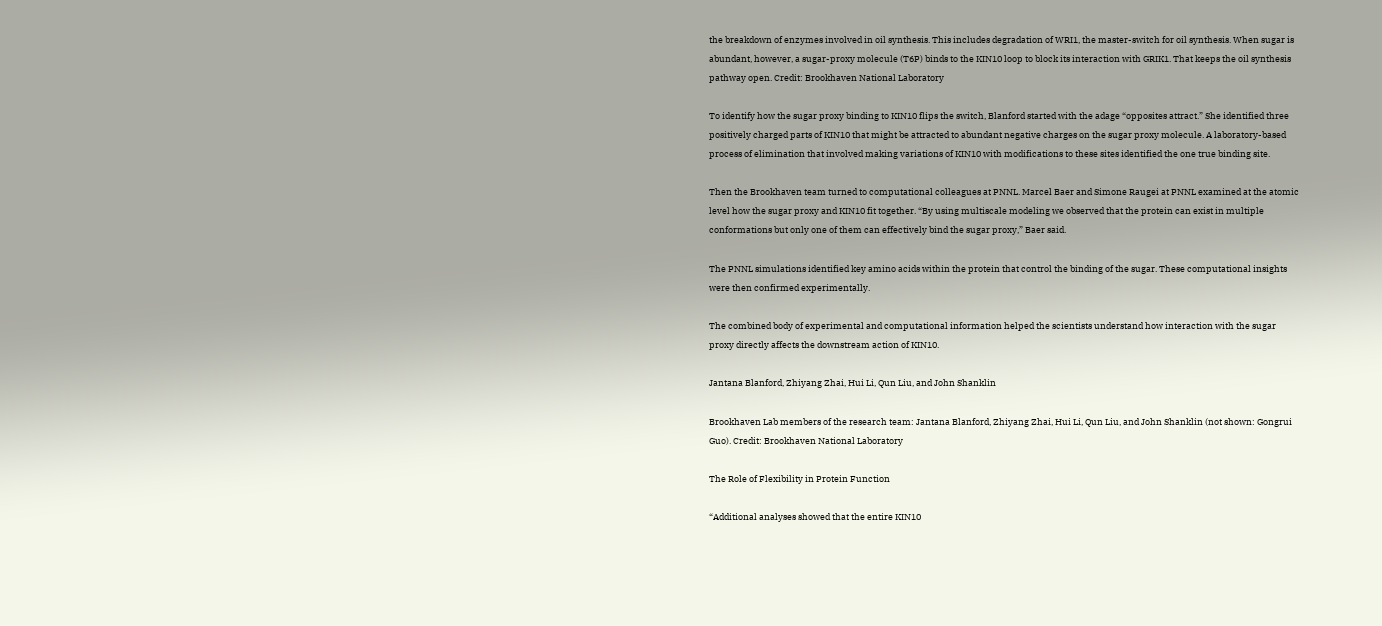the breakdown of enzymes involved in oil synthesis. This includes degradation of WRI1, the master-switch for oil synthesis. When sugar is abundant, however, a sugar-proxy molecule (T6P) binds to the KIN10 loop to block its interaction with GRIK1. That keeps the oil synthesis pathway open. Credit: Brookhaven National Laboratory

To identify how the sugar proxy binding to KIN10 flips the switch, Blanford started with the adage “opposites attract.” She identified three positively charged parts of KIN10 that might be attracted to abundant negative charges on the sugar proxy molecule. A laboratory-based process of elimination that involved making variations of KIN10 with modifications to these sites identified the one true binding site.

Then the Brookhaven team turned to computational colleagues at PNNL. Marcel Baer and Simone Raugei at PNNL examined at the atomic level how the sugar proxy and KIN10 fit together. “By using multiscale modeling we observed that the protein can exist in multiple conformations but only one of them can effectively bind the sugar proxy,” Baer said.

The PNNL simulations identified key amino acids within the protein that control the binding of the sugar. These computational insights were then confirmed experimentally.

The combined body of experimental and computational information helped the scientists understand how interaction with the sugar proxy directly affects the downstream action of KIN10.

Jantana Blanford, Zhiyang Zhai, Hui Li, Qun Liu, and John Shanklin

Brookhaven Lab members of the research team: Jantana Blanford, Zhiyang Zhai, Hui Li, Qun Liu, and John Shanklin (not shown: Gongrui Guo). Credit: Brookhaven National Laboratory

The Role of Flexibility in Protein Function

“Additional analyses showed that the entire KIN10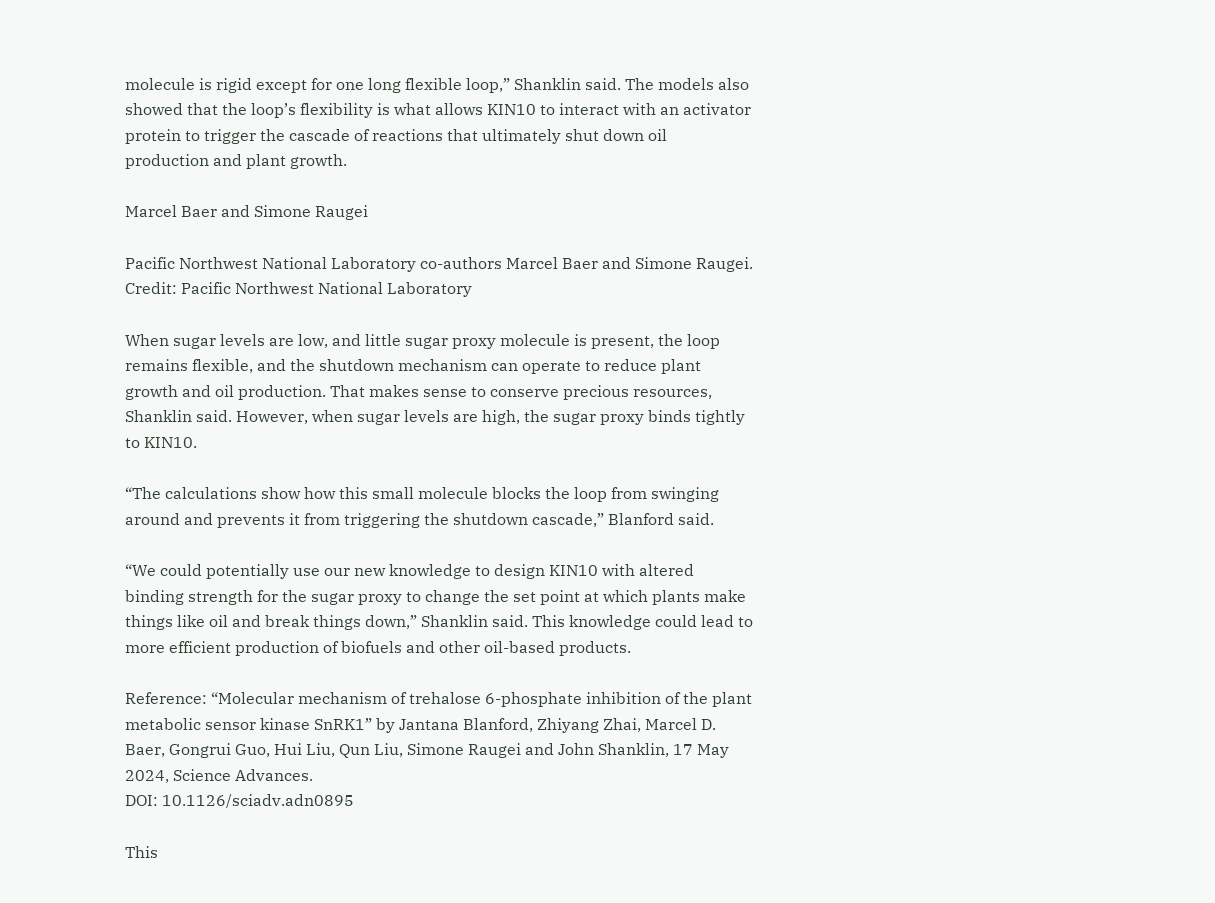molecule is rigid except for one long flexible loop,” Shanklin said. The models also showed that the loop’s flexibility is what allows KIN10 to interact with an activator protein to trigger the cascade of reactions that ultimately shut down oil production and plant growth.

Marcel Baer and Simone Raugei

Pacific Northwest National Laboratory co-authors Marcel Baer and Simone Raugei. Credit: Pacific Northwest National Laboratory

When sugar levels are low, and little sugar proxy molecule is present, the loop remains flexible, and the shutdown mechanism can operate to reduce plant growth and oil production. That makes sense to conserve precious resources, Shanklin said. However, when sugar levels are high, the sugar proxy binds tightly to KIN10.

“The calculations show how this small molecule blocks the loop from swinging around and prevents it from triggering the shutdown cascade,” Blanford said.

“We could potentially use our new knowledge to design KIN10 with altered binding strength for the sugar proxy to change the set point at which plants make things like oil and break things down,” Shanklin said. This knowledge could lead to more efficient production of biofuels and other oil-based products.

Reference: “Molecular mechanism of trehalose 6-phosphate inhibition of the plant metabolic sensor kinase SnRK1” by Jantana Blanford, Zhiyang Zhai, Marcel D. Baer, Gongrui Guo, Hui Liu, Qun Liu, Simone Raugei and John Shanklin, 17 May 2024, Science Advances.
DOI: 10.1126/sciadv.adn0895

This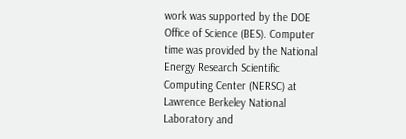work was supported by the DOE Office of Science (BES). Computer time was provided by the National Energy Research Scientific Computing Center (NERSC) at Lawrence Berkeley National Laboratory and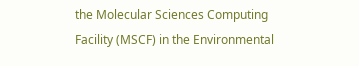the Molecular Sciences Computing Facility (MSCF) in the Environmental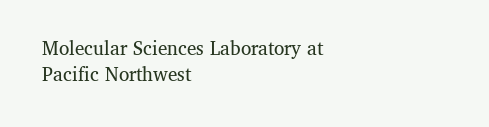Molecular Sciences Laboratory at Pacific Northwest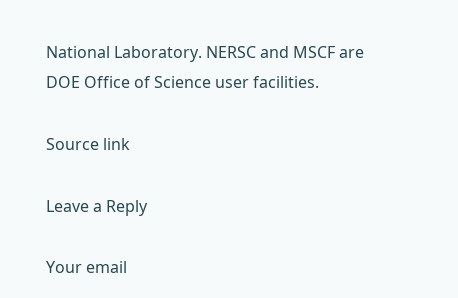National Laboratory. NERSC and MSCF are DOE Office of Science user facilities.

Source link

Leave a Reply

Your email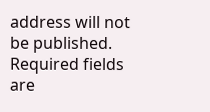address will not be published. Required fields are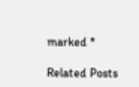marked *

Related Posts